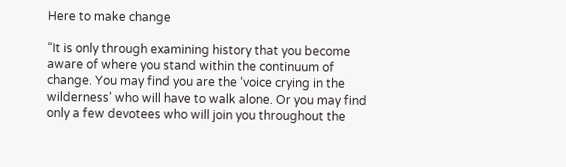Here to make change

“It is only through examining history that you become aware of where you stand within the continuum of change. You may find you are the ‘voice crying in the wilderness’ who will have to walk alone. Or you may find only a few devotees who will join you throughout the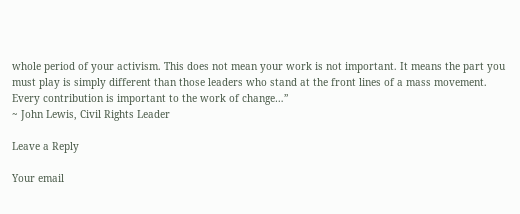whole period of your activism. This does not mean your work is not important. It means the part you must play is simply different than those leaders who stand at the front lines of a mass movement. Every contribution is important to the work of change…”
~ John Lewis, Civil Rights Leader

Leave a Reply

Your email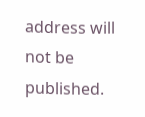address will not be published.